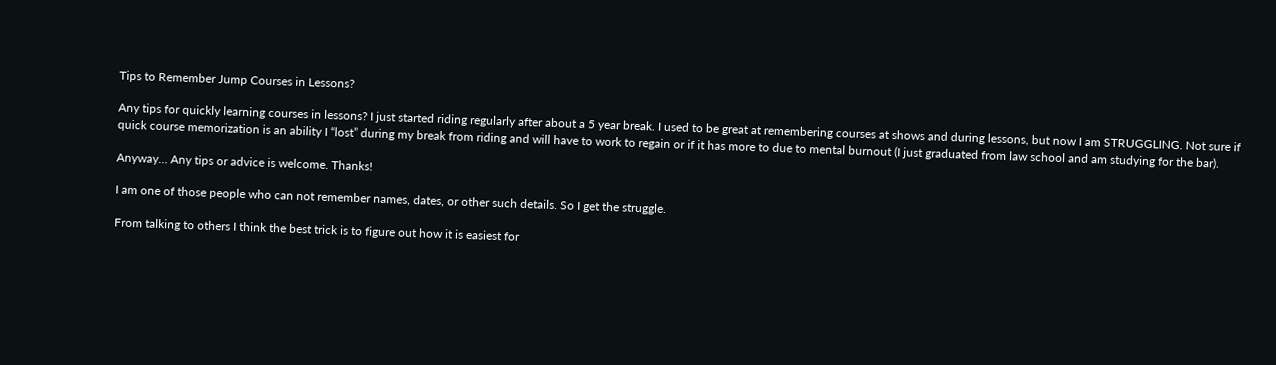Tips to Remember Jump Courses in Lessons?

Any tips for quickly learning courses in lessons? I just started riding regularly after about a 5 year break. I used to be great at remembering courses at shows and during lessons, but now I am STRUGGLING. Not sure if quick course memorization is an ability I “lost” during my break from riding and will have to work to regain or if it has more to due to mental burnout (I just graduated from law school and am studying for the bar).

Anyway… Any tips or advice is welcome. Thanks!

I am one of those people who can not remember names, dates, or other such details. So I get the struggle.

From talking to others I think the best trick is to figure out how it is easiest for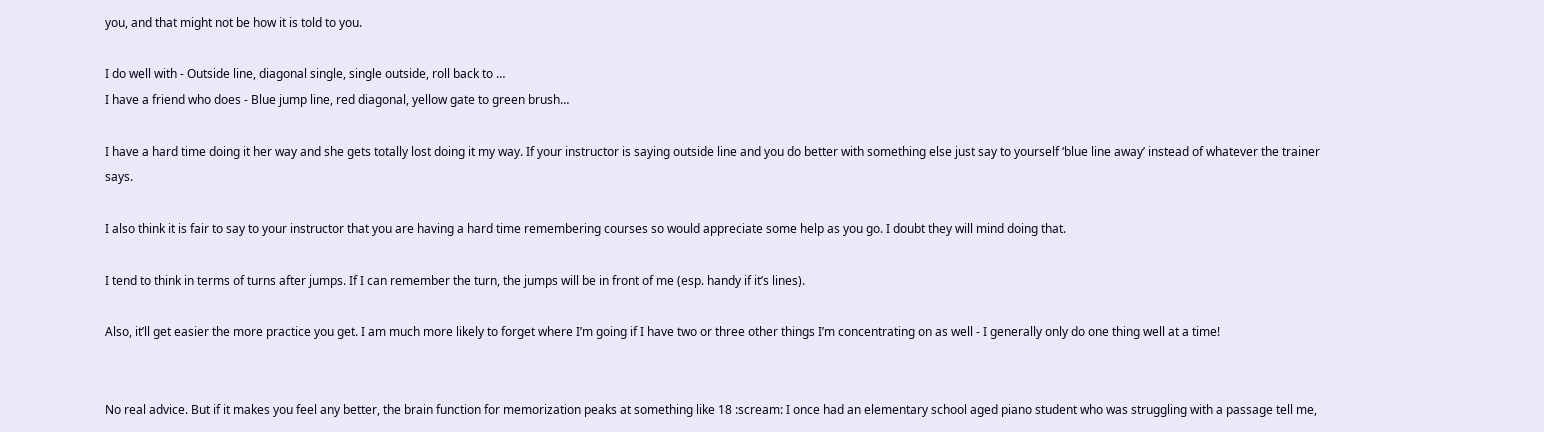you, and that might not be how it is told to you.

I do well with - Outside line, diagonal single, single outside, roll back to …
I have a friend who does - Blue jump line, red diagonal, yellow gate to green brush…

I have a hard time doing it her way and she gets totally lost doing it my way. If your instructor is saying outside line and you do better with something else just say to yourself ‘blue line away’ instead of whatever the trainer says.

I also think it is fair to say to your instructor that you are having a hard time remembering courses so would appreciate some help as you go. I doubt they will mind doing that.

I tend to think in terms of turns after jumps. If I can remember the turn, the jumps will be in front of me (esp. handy if it’s lines).

Also, it’ll get easier the more practice you get. I am much more likely to forget where I’m going if I have two or three other things I’m concentrating on as well - I generally only do one thing well at a time!


No real advice. But if it makes you feel any better, the brain function for memorization peaks at something like 18 :scream: I once had an elementary school aged piano student who was struggling with a passage tell me,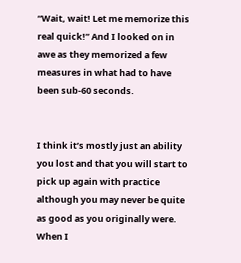“Wait, wait! Let me memorize this real quick!” And I looked on in awe as they memorized a few measures in what had to have been sub-60 seconds.


I think it’s mostly just an ability you lost and that you will start to pick up again with practice although you may never be quite as good as you originally were. When I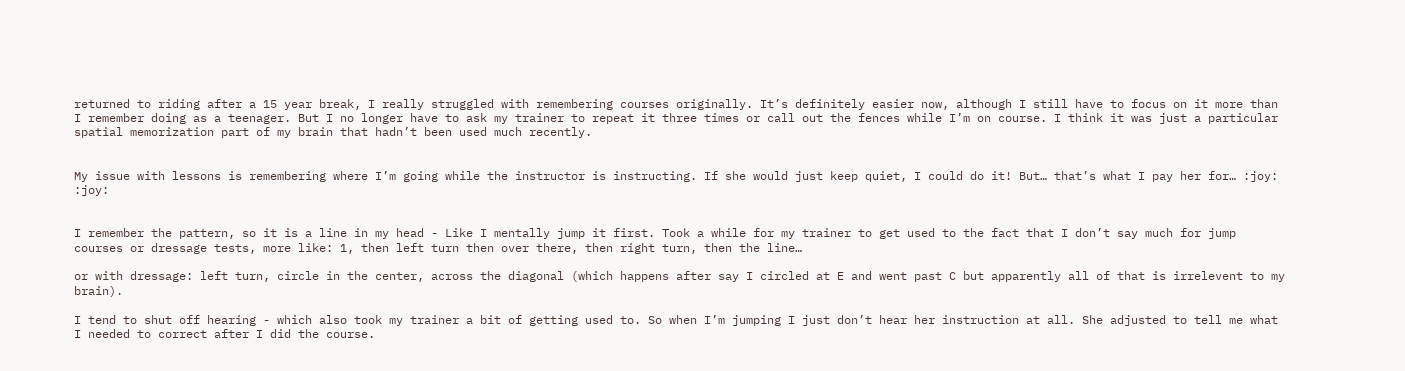returned to riding after a 15 year break, I really struggled with remembering courses originally. It’s definitely easier now, although I still have to focus on it more than I remember doing as a teenager. But I no longer have to ask my trainer to repeat it three times or call out the fences while I’m on course. I think it was just a particular spatial memorization part of my brain that hadn’t been used much recently.


My issue with lessons is remembering where I’m going while the instructor is instructing. If she would just keep quiet, I could do it! But… that’s what I pay her for… :joy: :joy:


I remember the pattern, so it is a line in my head - Like I mentally jump it first. Took a while for my trainer to get used to the fact that I don’t say much for jump courses or dressage tests, more like: 1, then left turn then over there, then right turn, then the line…

or with dressage: left turn, circle in the center, across the diagonal (which happens after say I circled at E and went past C but apparently all of that is irrelevent to my brain).

I tend to shut off hearing - which also took my trainer a bit of getting used to. So when I’m jumping I just don’t hear her instruction at all. She adjusted to tell me what I needed to correct after I did the course.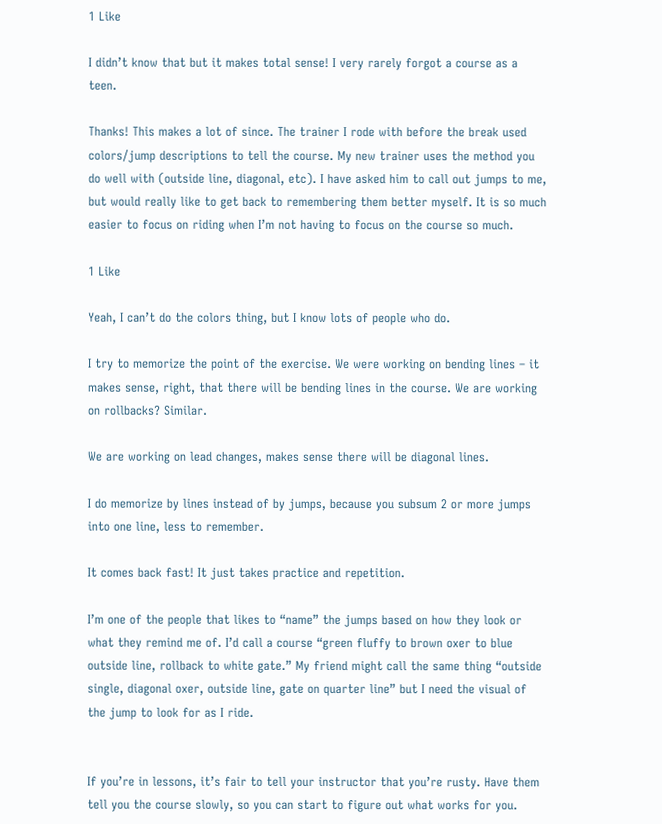1 Like

I didn’t know that but it makes total sense! I very rarely forgot a course as a teen.

Thanks! This makes a lot of since. The trainer I rode with before the break used colors/jump descriptions to tell the course. My new trainer uses the method you do well with (outside line, diagonal, etc). I have asked him to call out jumps to me, but would really like to get back to remembering them better myself. It is so much easier to focus on riding when I’m not having to focus on the course so much.

1 Like

Yeah, I can’t do the colors thing, but I know lots of people who do.

I try to memorize the point of the exercise. We were working on bending lines – it makes sense, right, that there will be bending lines in the course. We are working on rollbacks? Similar.

We are working on lead changes, makes sense there will be diagonal lines.

I do memorize by lines instead of by jumps, because you subsum 2 or more jumps into one line, less to remember.

It comes back fast! It just takes practice and repetition.

I’m one of the people that likes to “name” the jumps based on how they look or what they remind me of. I’d call a course “green fluffy to brown oxer to blue outside line, rollback to white gate.” My friend might call the same thing “outside single, diagonal oxer, outside line, gate on quarter line” but I need the visual of the jump to look for as I ride.


If you’re in lessons, it’s fair to tell your instructor that you’re rusty. Have them tell you the course slowly, so you can start to figure out what works for you.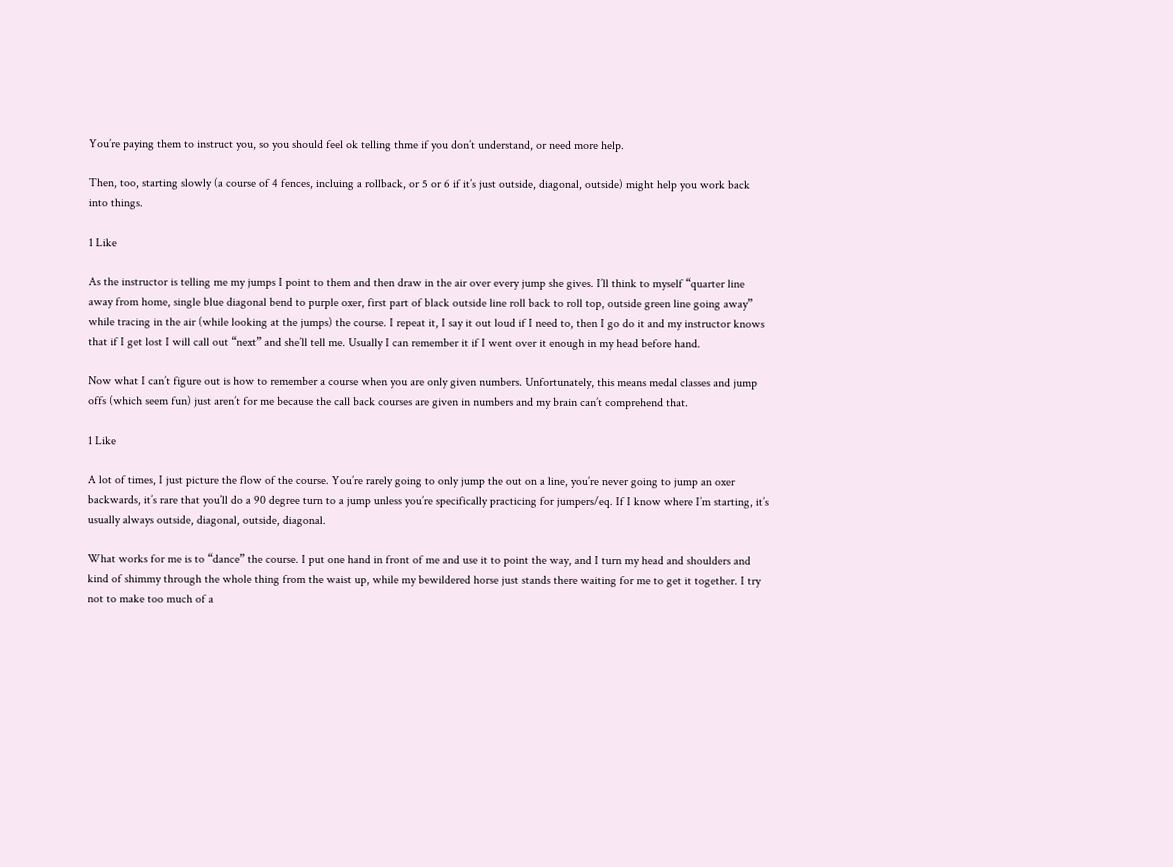You’re paying them to instruct you, so you should feel ok telling thme if you don’t understand, or need more help.

Then, too, starting slowly (a course of 4 fences, incluing a rollback, or 5 or 6 if it’s just outside, diagonal, outside) might help you work back into things.

1 Like

As the instructor is telling me my jumps I point to them and then draw in the air over every jump she gives. I’ll think to myself “quarter line away from home, single blue diagonal bend to purple oxer, first part of black outside line roll back to roll top, outside green line going away” while tracing in the air (while looking at the jumps) the course. I repeat it, I say it out loud if I need to, then I go do it and my instructor knows that if I get lost I will call out “next” and she’ll tell me. Usually I can remember it if I went over it enough in my head before hand.

Now what I can’t figure out is how to remember a course when you are only given numbers. Unfortunately, this means medal classes and jump offs (which seem fun) just aren’t for me because the call back courses are given in numbers and my brain can’t comprehend that.

1 Like

A lot of times, I just picture the flow of the course. You’re rarely going to only jump the out on a line, you’re never going to jump an oxer backwards, it’s rare that you’ll do a 90 degree turn to a jump unless you’re specifically practicing for jumpers/eq. If I know where I’m starting, it’s usually always outside, diagonal, outside, diagonal.

What works for me is to “dance” the course. I put one hand in front of me and use it to point the way, and I turn my head and shoulders and kind of shimmy through the whole thing from the waist up, while my bewildered horse just stands there waiting for me to get it together. I try not to make too much of a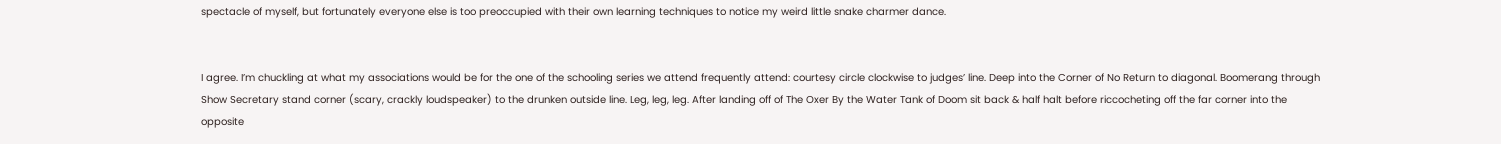spectacle of myself, but fortunately everyone else is too preoccupied with their own learning techniques to notice my weird little snake charmer dance.


I agree. I’m chuckling at what my associations would be for the one of the schooling series we attend frequently attend: courtesy circle clockwise to judges’ line. Deep into the Corner of No Return to diagonal. Boomerang through Show Secretary stand corner (scary, crackly loudspeaker) to the drunken outside line. Leg, leg, leg. After landing off of The Oxer By the Water Tank of Doom sit back & half halt before riccocheting off the far corner into the opposite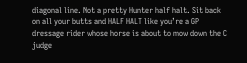diagonal line. Not a pretty Hunter half halt. Sit back on all your butts and HALF HALT like you’re a GP dressage rider whose horse is about to mow down the C judge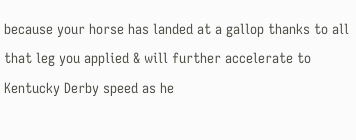because your horse has landed at a gallop thanks to all that leg you applied & will further accelerate to Kentucky Derby speed as he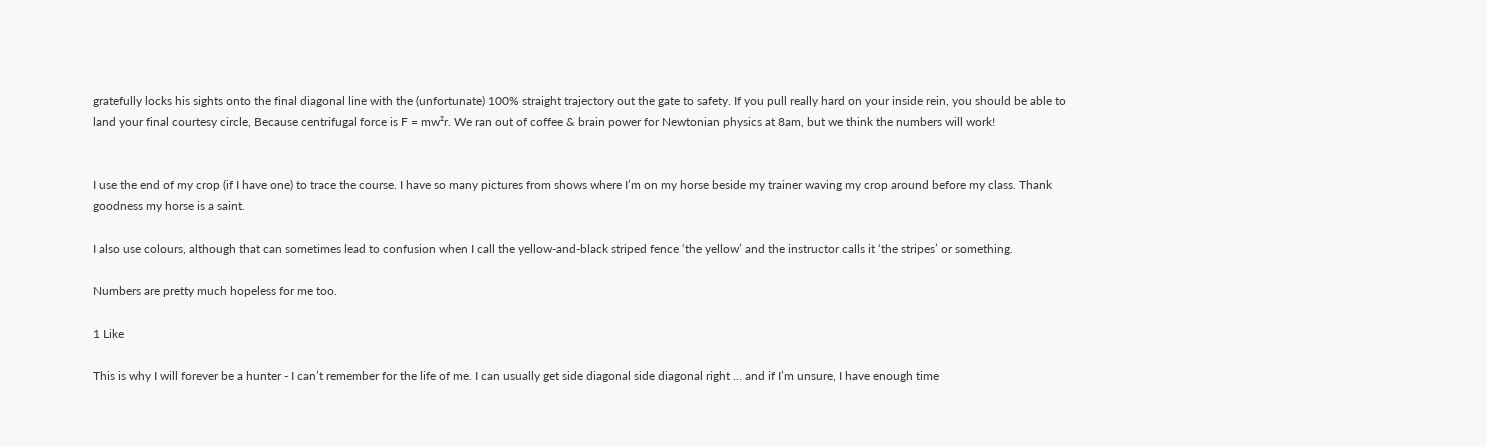gratefully locks his sights onto the final diagonal line with the (unfortunate) 100% straight trajectory out the gate to safety. If you pull really hard on your inside rein, you should be able to land your final courtesy circle, Because centrifugal force is F = mw²r. We ran out of coffee & brain power for Newtonian physics at 8am, but we think the numbers will work!


I use the end of my crop (if I have one) to trace the course. I have so many pictures from shows where I’m on my horse beside my trainer waving my crop around before my class. Thank goodness my horse is a saint.

I also use colours, although that can sometimes lead to confusion when I call the yellow-and-black striped fence ‘the yellow’ and the instructor calls it ‘the stripes’ or something.

Numbers are pretty much hopeless for me too.

1 Like

This is why I will forever be a hunter - I can’t remember for the life of me. I can usually get side diagonal side diagonal right … and if I’m unsure, I have enough time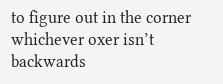to figure out in the corner whichever oxer isn’t backwards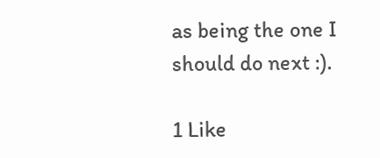as being the one I should do next :).

1 Like